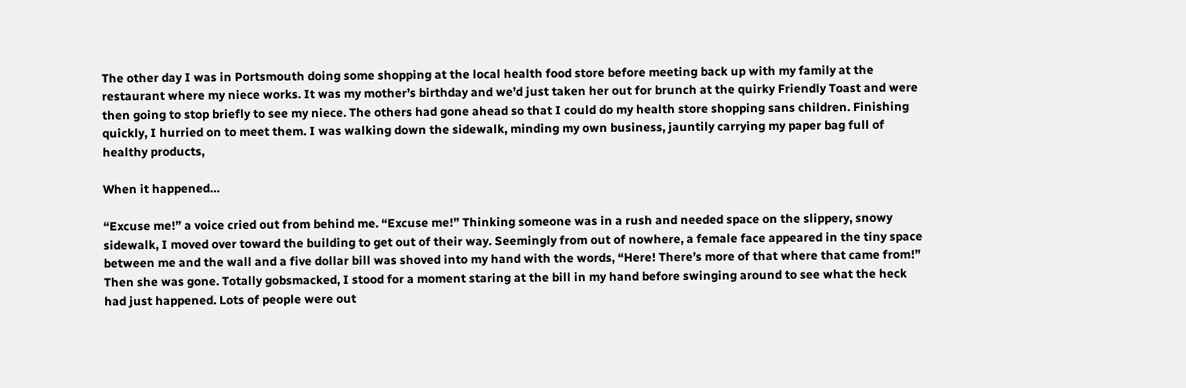The other day I was in Portsmouth doing some shopping at the local health food store before meeting back up with my family at the restaurant where my niece works. It was my mother’s birthday and we’d just taken her out for brunch at the quirky Friendly Toast and were then going to stop briefly to see my niece. The others had gone ahead so that I could do my health store shopping sans children. Finishing quickly, I hurried on to meet them. I was walking down the sidewalk, minding my own business, jauntily carrying my paper bag full of healthy products,

When it happened…

“Excuse me!” a voice cried out from behind me. “Excuse me!” Thinking someone was in a rush and needed space on the slippery, snowy sidewalk, I moved over toward the building to get out of their way. Seemingly from out of nowhere, a female face appeared in the tiny space between me and the wall and a five dollar bill was shoved into my hand with the words, “Here! There’s more of that where that came from!” Then she was gone. Totally gobsmacked, I stood for a moment staring at the bill in my hand before swinging around to see what the heck had just happened. Lots of people were out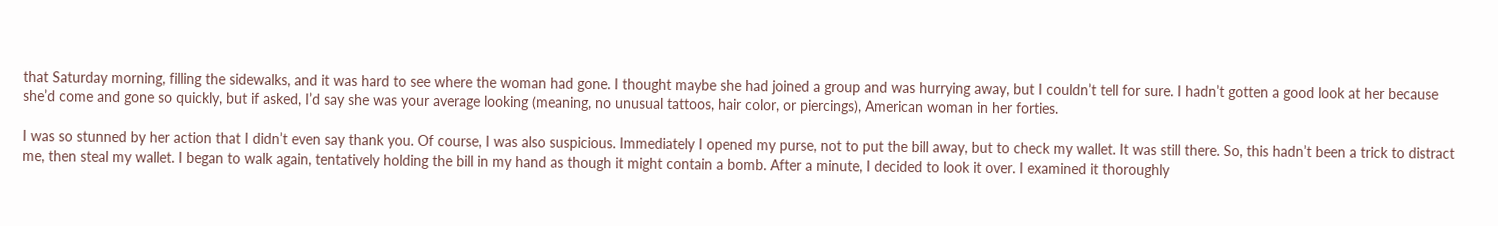that Saturday morning, filling the sidewalks, and it was hard to see where the woman had gone. I thought maybe she had joined a group and was hurrying away, but I couldn’t tell for sure. I hadn’t gotten a good look at her because she’d come and gone so quickly, but if asked, I’d say she was your average looking (meaning, no unusual tattoos, hair color, or piercings), American woman in her forties.

I was so stunned by her action that I didn’t even say thank you. Of course, I was also suspicious. Immediately I opened my purse, not to put the bill away, but to check my wallet. It was still there. So, this hadn’t been a trick to distract me, then steal my wallet. I began to walk again, tentatively holding the bill in my hand as though it might contain a bomb. After a minute, I decided to look it over. I examined it thoroughly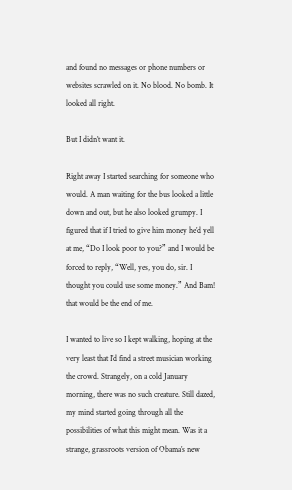and found no messages or phone numbers or websites scrawled on it. No blood. No bomb. It looked all right.

But I didn’t want it.

Right away I started searching for someone who would. A man waiting for the bus looked a little down and out, but he also looked grumpy. I figured that if I tried to give him money he’d yell at me, “Do I look poor to you?” and I would be forced to reply, “Well, yes, you do, sir. I thought you could use some money.” And Bam! that would be the end of me.

I wanted to live so I kept walking, hoping at the very least that I’d find a street musician working the crowd. Strangely, on a cold January morning, there was no such creature. Still dazed, my mind started going through all the possibilities of what this might mean. Was it a strange, grassroots version of Obama’s new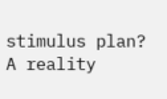stimulus plan? A reality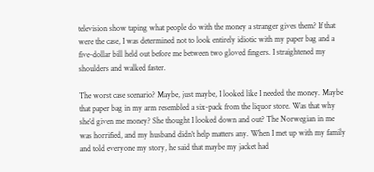television show taping what people do with the money a stranger gives them? If that were the case, I was determined not to look entirely idiotic with my paper bag and a five-dollar bill held out before me between two gloved fingers. I straightened my shoulders and walked faster.

The worst case scenario? Maybe, just maybe, I looked like I needed the money. Maybe that paper bag in my arm resembled a six-pack from the liquor store. Was that why she’d given me money? She thought I looked down and out? The Norwegian in me was horrified, and my husband didn’t help matters any. When I met up with my family and told everyone my story, he said that maybe my jacket had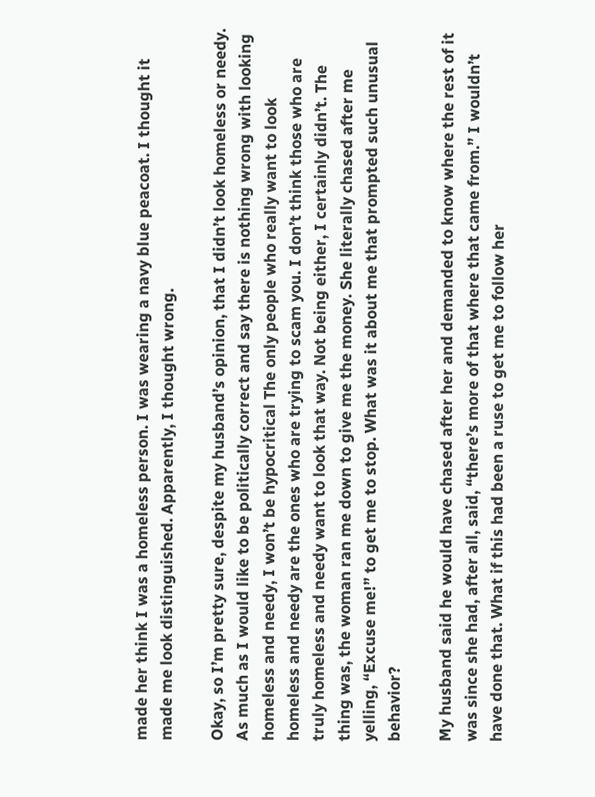made her think I was a homeless person. I was wearing a navy blue peacoat. I thought it made me look distinguished. Apparently, I thought wrong.

Okay, so I’m pretty sure, despite my husband’s opinion, that I didn’t look homeless or needy. As much as I would like to be politically correct and say there is nothing wrong with looking homeless and needy, I won’t be hypocritical The only people who really want to look homeless and needy are the ones who are trying to scam you. I don’t think those who are truly homeless and needy want to look that way. Not being either, I certainly didn’t. The thing was, the woman ran me down to give me the money. She literally chased after me yelling, “Excuse me!” to get me to stop. What was it about me that prompted such unusual behavior?

My husband said he would have chased after her and demanded to know where the rest of it was since she had, after all, said, “there’s more of that where that came from.” I wouldn’t have done that. What if this had been a ruse to get me to follow her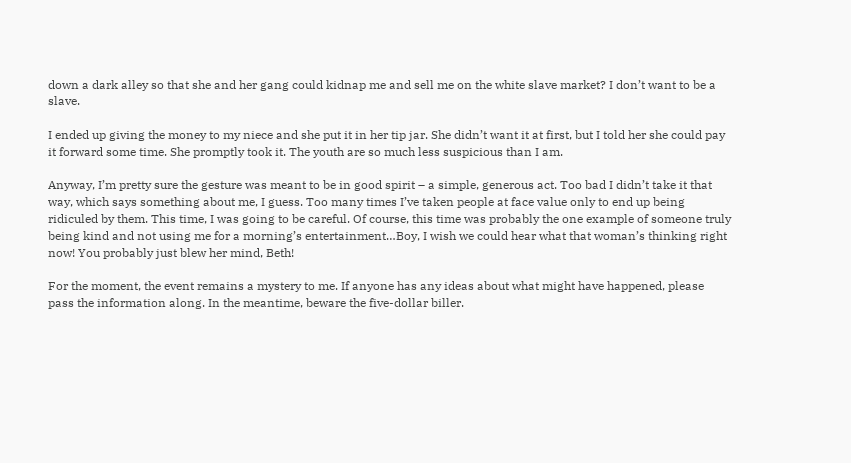down a dark alley so that she and her gang could kidnap me and sell me on the white slave market? I don’t want to be a slave.

I ended up giving the money to my niece and she put it in her tip jar. She didn’t want it at first, but I told her she could pay it forward some time. She promptly took it. The youth are so much less suspicious than I am.

Anyway, I’m pretty sure the gesture was meant to be in good spirit – a simple, generous act. Too bad I didn’t take it that way, which says something about me, I guess. Too many times I’ve taken people at face value only to end up being ridiculed by them. This time, I was going to be careful. Of course, this time was probably the one example of someone truly being kind and not using me for a morning’s entertainment…Boy, I wish we could hear what that woman’s thinking right now! You probably just blew her mind, Beth!

For the moment, the event remains a mystery to me. If anyone has any ideas about what might have happened, please pass the information along. In the meantime, beware the five-dollar biller.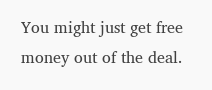You might just get free money out of the deal.